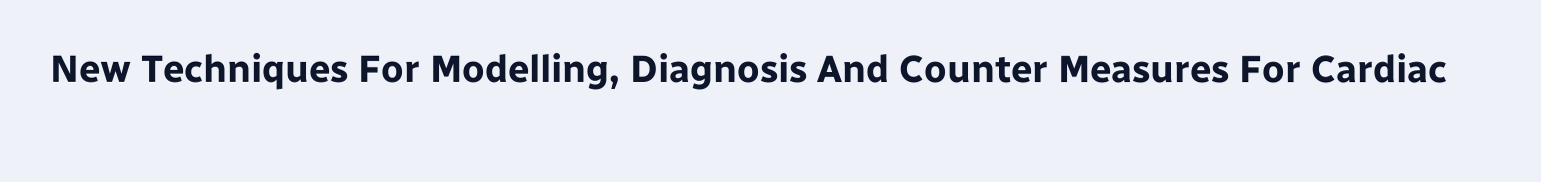New Techniques For Modelling, Diagnosis And Counter Measures For Cardiac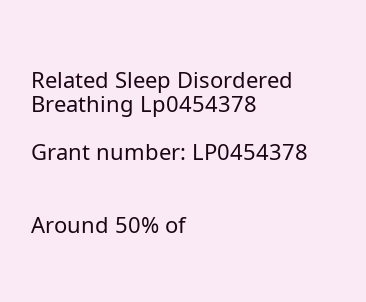Related Sleep Disordered Breathing Lp0454378

Grant number: LP0454378


Around 50% of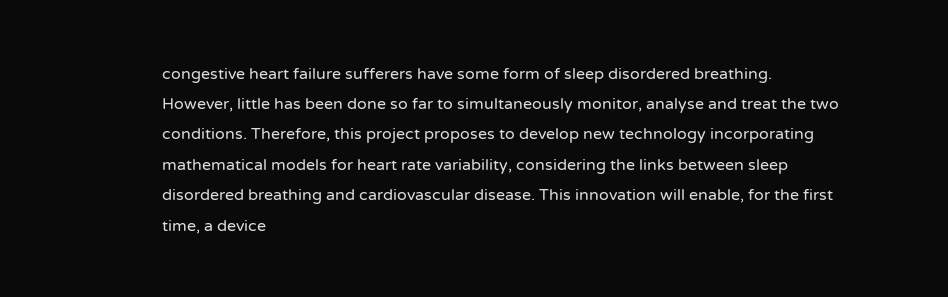congestive heart failure sufferers have some form of sleep disordered breathing. However, little has been done so far to simultaneously monitor, analyse and treat the two conditions. Therefore, this project proposes to develop new technology incorporating mathematical models for heart rate variability, considering the links between sleep disordered breathing and cardiovascular disease. This innovation will enable, for the first time, a device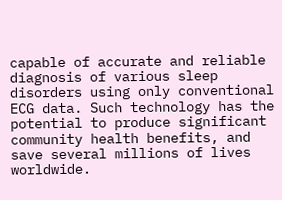capable of accurate and reliable diagnosis of various sleep disorders using only conventional ECG data. Such technology has the potential to produce significant community health benefits, and save several millions of lives worldwide.